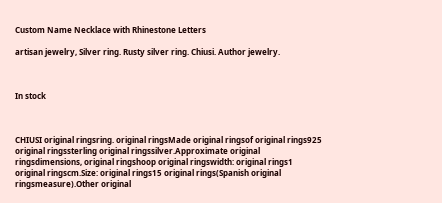Custom Name Necklace with Rhinestone Letters

artisan jewelry, Silver ring. Rusty silver ring. Chiusi. Author jewelry.



In stock



CHIUSI original ringsring. original ringsMade original ringsof original rings925 original ringssterling original ringssilver.Approximate original ringsdimensions, original ringshoop original ringswidth: original rings1 original ringscm.Size: original rings15 original rings(Spanish original ringsmeasure).Other original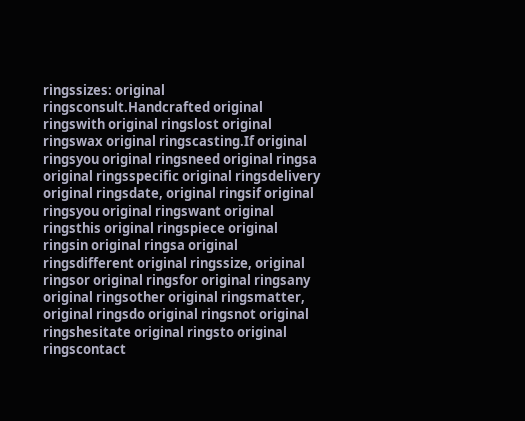ringssizes: original ringsconsult.Handcrafted original ringswith original ringslost original ringswax original ringscasting.If original ringsyou original ringsneed original ringsa original ringsspecific original ringsdelivery original ringsdate, original ringsif original ringsyou original ringswant original ringsthis original ringspiece original ringsin original ringsa original ringsdifferent original ringssize, original ringsor original ringsfor original ringsany original ringsother original ringsmatter, original ringsdo original ringsnot original ringshesitate original ringsto original ringscontact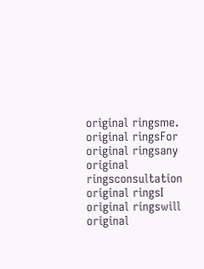original ringsme. original ringsFor original ringsany original ringsconsultation original ringsI original ringswill original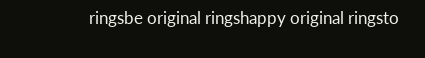ringsbe original ringshappy original ringsto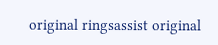original ringsassist original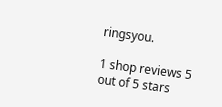ringsyou.

1 shop reviews 5 out of 5 stars